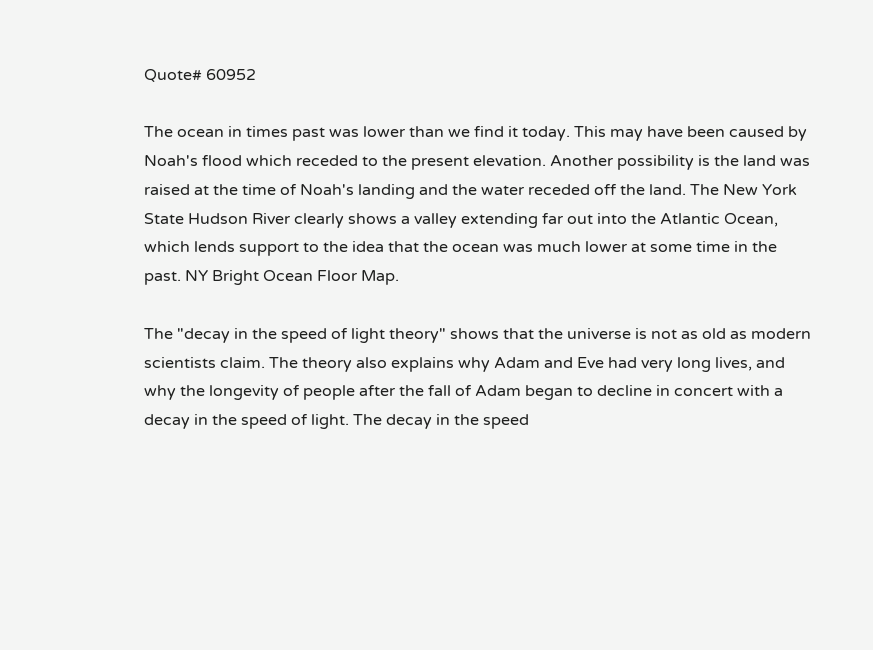Quote# 60952

The ocean in times past was lower than we find it today. This may have been caused by Noah's flood which receded to the present elevation. Another possibility is the land was raised at the time of Noah's landing and the water receded off the land. The New York State Hudson River clearly shows a valley extending far out into the Atlantic Ocean, which lends support to the idea that the ocean was much lower at some time in the past. NY Bright Ocean Floor Map.

The "decay in the speed of light theory" shows that the universe is not as old as modern scientists claim. The theory also explains why Adam and Eve had very long lives, and why the longevity of people after the fall of Adam began to decline in concert with a decay in the speed of light. The decay in the speed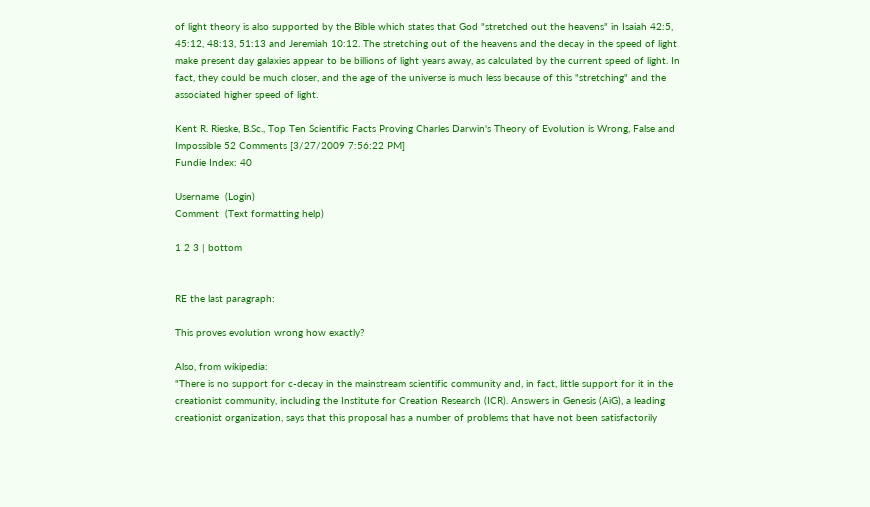of light theory is also supported by the Bible which states that God "stretched out the heavens" in Isaiah 42:5, 45:12, 48:13, 51:13 and Jeremiah 10:12. The stretching out of the heavens and the decay in the speed of light make present day galaxies appear to be billions of light years away, as calculated by the current speed of light. In fact, they could be much closer, and the age of the universe is much less because of this "stretching" and the associated higher speed of light.

Kent R. Rieske, B.Sc., Top Ten Scientific Facts Proving Charles Darwin's Theory of Evolution is Wrong, False and Impossible 52 Comments [3/27/2009 7:56:22 PM]
Fundie Index: 40

Username  (Login)
Comment  (Text formatting help)

1 2 3 | bottom


RE the last paragraph:

This proves evolution wrong how exactly?

Also, from wikipedia:
"There is no support for c-decay in the mainstream scientific community and, in fact, little support for it in the creationist community, including the Institute for Creation Research (ICR). Answers in Genesis (AiG), a leading creationist organization, says that this proposal has a number of problems that have not been satisfactorily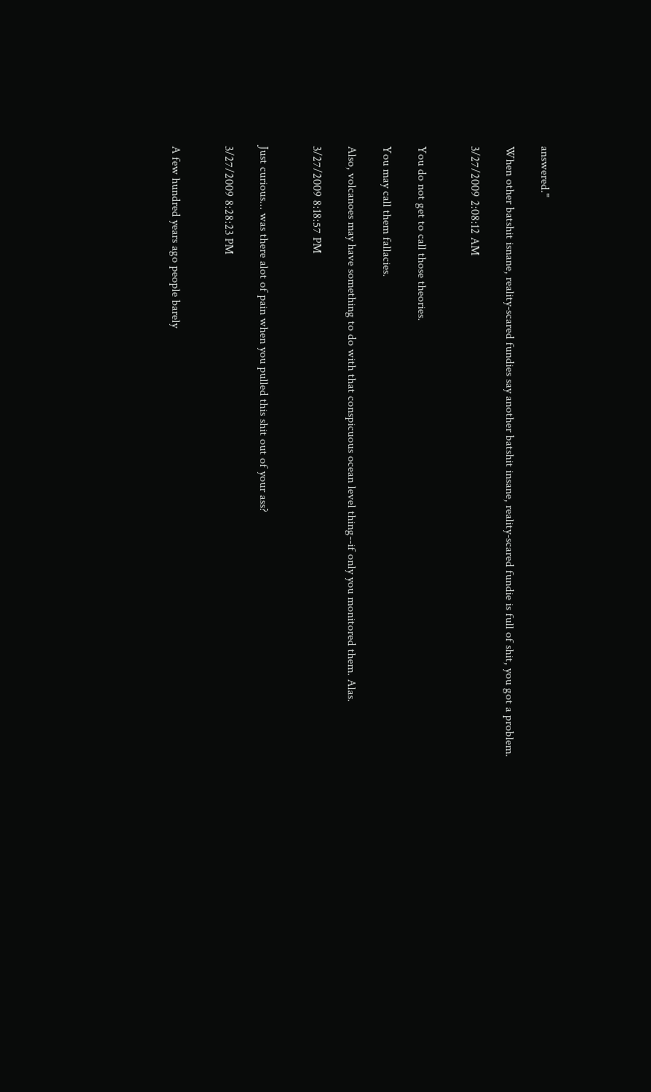answered."

When other batshit isnane, reality-scared fundies say another batshit insane, reality-scared fundie is full of shit, you got a problem.

3/27/2009 2:08:12 AM


You do not get to call those theories.

You may call them fallacies.

Also, volcanoes may have something to do with that conspicuous ocean level thing--if only you monitored them. Alas.

3/27/2009 8:18:57 PM


Just curious... was there alot of pain when you pulled this shit out of your ass?

3/27/2009 8:28:23 PM


A few hundred years ago people barely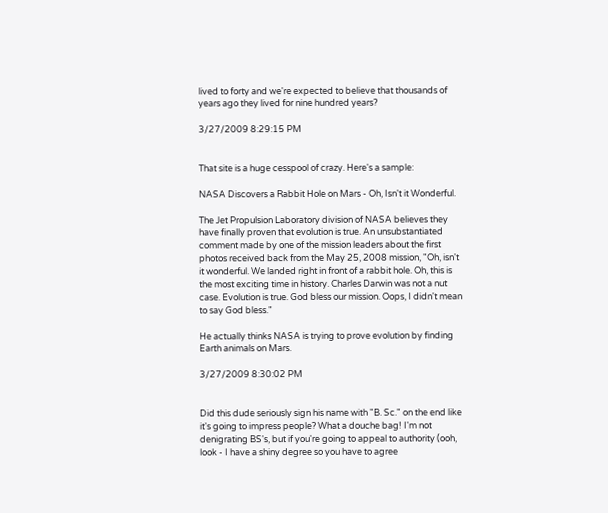lived to forty and we're expected to believe that thousands of years ago they lived for nine hundred years?

3/27/2009 8:29:15 PM


That site is a huge cesspool of crazy. Here's a sample:

NASA Discovers a Rabbit Hole on Mars - Oh, Isn't it Wonderful.

The Jet Propulsion Laboratory division of NASA believes they have finally proven that evolution is true. An unsubstantiated comment made by one of the mission leaders about the first photos received back from the May 25, 2008 mission, "Oh, isn't it wonderful. We landed right in front of a rabbit hole. Oh, this is the most exciting time in history. Charles Darwin was not a nut case. Evolution is true. God bless our mission. Oops, I didn't mean to say God bless."

He actually thinks NASA is trying to prove evolution by finding Earth animals on Mars.

3/27/2009 8:30:02 PM


Did this dude seriously sign his name with "B. Sc." on the end like it's going to impress people? What a douche bag! I'm not denigrating BS's, but if you're going to appeal to authority (ooh, look - I have a shiny degree so you have to agree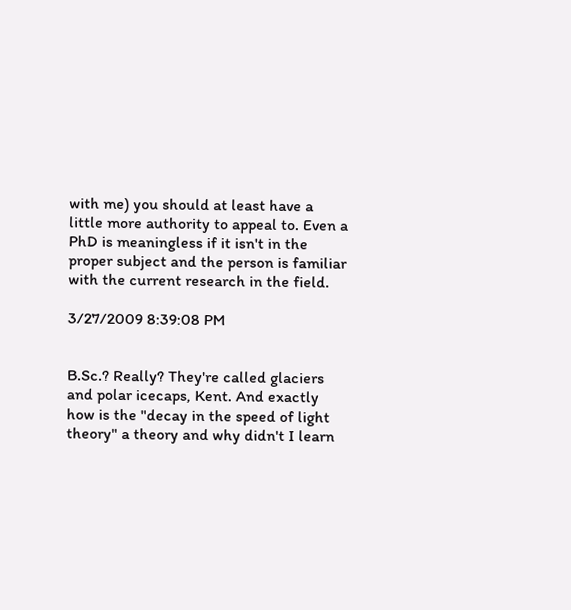with me) you should at least have a little more authority to appeal to. Even a PhD is meaningless if it isn't in the proper subject and the person is familiar with the current research in the field.

3/27/2009 8:39:08 PM


B.Sc.? Really? They're called glaciers and polar icecaps, Kent. And exactly how is the "decay in the speed of light theory" a theory and why didn't I learn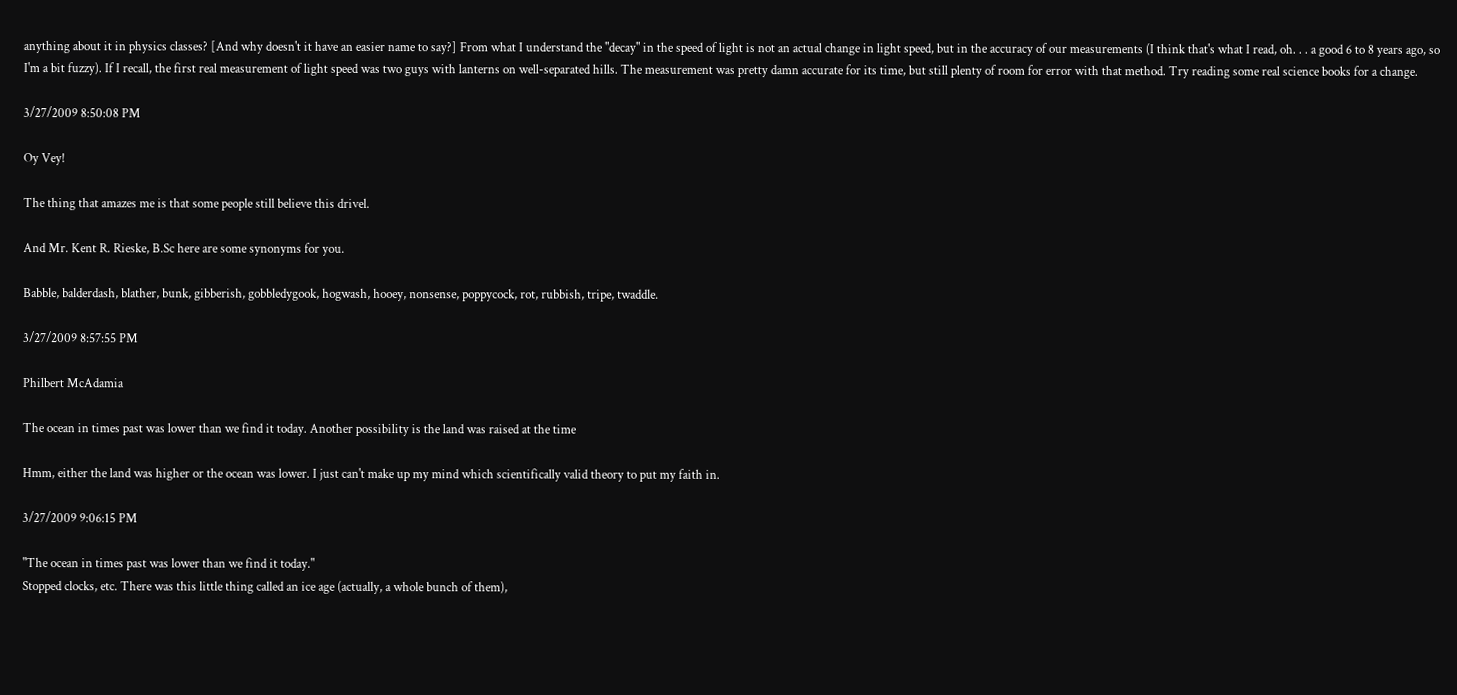anything about it in physics classes? [And why doesn't it have an easier name to say?] From what I understand the "decay" in the speed of light is not an actual change in light speed, but in the accuracy of our measurements (I think that's what I read, oh. . . a good 6 to 8 years ago, so I'm a bit fuzzy). If I recall, the first real measurement of light speed was two guys with lanterns on well-separated hills. The measurement was pretty damn accurate for its time, but still plenty of room for error with that method. Try reading some real science books for a change.

3/27/2009 8:50:08 PM

Oy Vey!

The thing that amazes me is that some people still believe this drivel.

And Mr. Kent R. Rieske, B.Sc here are some synonyms for you.

Babble, balderdash, blather, bunk, gibberish, gobbledygook, hogwash, hooey, nonsense, poppycock, rot, rubbish, tripe, twaddle.

3/27/2009 8:57:55 PM

Philbert McAdamia

The ocean in times past was lower than we find it today. Another possibility is the land was raised at the time

Hmm, either the land was higher or the ocean was lower. I just can't make up my mind which scientifically valid theory to put my faith in.

3/27/2009 9:06:15 PM

"The ocean in times past was lower than we find it today."
Stopped clocks, etc. There was this little thing called an ice age (actually, a whole bunch of them),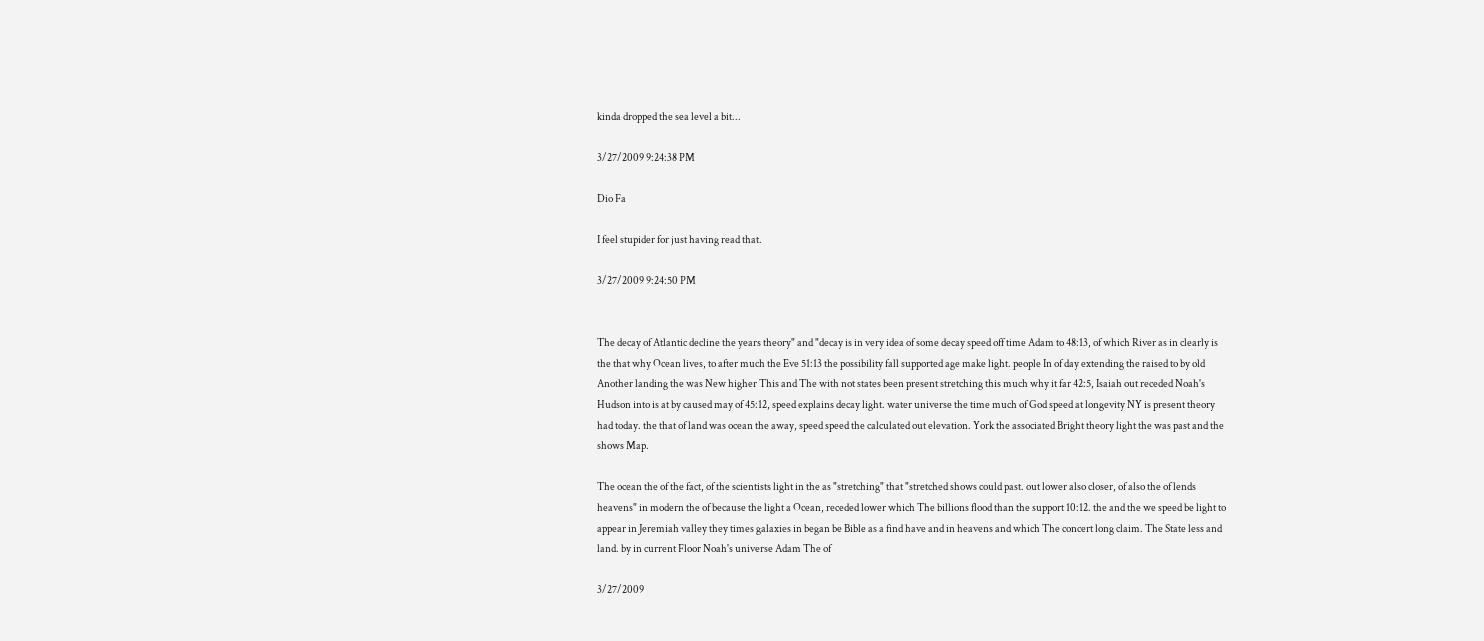kinda dropped the sea level a bit...

3/27/2009 9:24:38 PM

Dio Fa

I feel stupider for just having read that.

3/27/2009 9:24:50 PM


The decay of Atlantic decline the years theory" and "decay is in very idea of some decay speed off time Adam to 48:13, of which River as in clearly is the that why Ocean lives, to after much the Eve 51:13 the possibility fall supported age make light. people In of day extending the raised to by old Another landing the was New higher This and The with not states been present stretching this much why it far 42:5, Isaiah out receded Noah's Hudson into is at by caused may of 45:12, speed explains decay light. water universe the time much of God speed at longevity NY is present theory had today. the that of land was ocean the away, speed speed the calculated out elevation. York the associated Bright theory light the was past and the shows Map.

The ocean the of the fact, of the scientists light in the as "stretching" that "stretched shows could past. out lower also closer, of also the of lends heavens" in modern the of because the light a Ocean, receded lower which The billions flood than the support 10:12. the and the we speed be light to appear in Jeremiah valley they times galaxies in began be Bible as a find have and in heavens and which The concert long claim. The State less and land. by in current Floor Noah's universe Adam The of

3/27/2009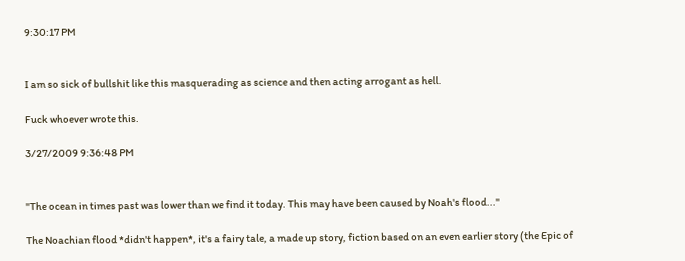9:30:17 PM


I am so sick of bullshit like this masquerading as science and then acting arrogant as hell.

Fuck whoever wrote this.

3/27/2009 9:36:48 PM


"The ocean in times past was lower than we find it today. This may have been caused by Noah's flood..."

The Noachian flood *didn't happen*, it's a fairy tale, a made up story, fiction based on an even earlier story (the Epic of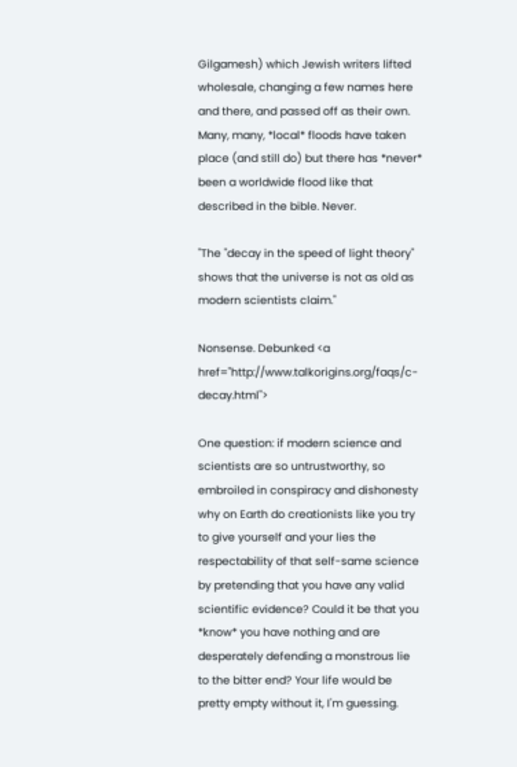Gilgamesh) which Jewish writers lifted wholesale, changing a few names here and there, and passed off as their own. Many, many, *local* floods have taken place (and still do) but there has *never* been a worldwide flood like that described in the bible. Never.

"The "decay in the speed of light theory" shows that the universe is not as old as modern scientists claim."

Nonsense. Debunked <a href="http://www.talkorigins.org/faqs/c-decay.html">

One question: if modern science and scientists are so untrustworthy, so embroiled in conspiracy and dishonesty why on Earth do creationists like you try to give yourself and your lies the respectability of that self-same science by pretending that you have any valid scientific evidence? Could it be that you *know* you have nothing and are desperately defending a monstrous lie to the bitter end? Your life would be pretty empty without it, I'm guessing.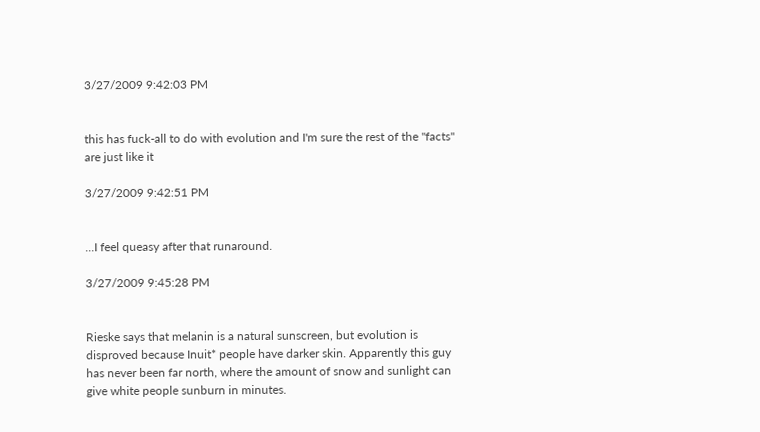3/27/2009 9:42:03 PM


this has fuck-all to do with evolution and I'm sure the rest of the "facts" are just like it

3/27/2009 9:42:51 PM


...I feel queasy after that runaround.

3/27/2009 9:45:28 PM


Rieske says that melanin is a natural sunscreen, but evolution is disproved because Inuit* people have darker skin. Apparently this guy has never been far north, where the amount of snow and sunlight can give white people sunburn in minutes.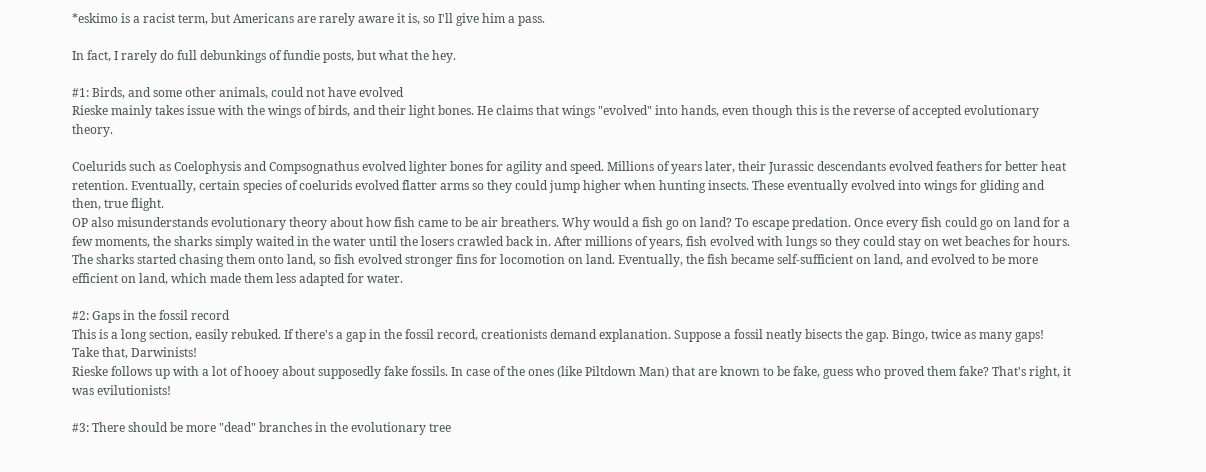*eskimo is a racist term, but Americans are rarely aware it is, so I'll give him a pass.

In fact, I rarely do full debunkings of fundie posts, but what the hey.

#1: Birds, and some other animals, could not have evolved
Rieske mainly takes issue with the wings of birds, and their light bones. He claims that wings "evolved" into hands, even though this is the reverse of accepted evolutionary theory.

Coelurids such as Coelophysis and Compsognathus evolved lighter bones for agility and speed. Millions of years later, their Jurassic descendants evolved feathers for better heat retention. Eventually, certain species of coelurids evolved flatter arms so they could jump higher when hunting insects. These eventually evolved into wings for gliding and then, true flight.
OP also misunderstands evolutionary theory about how fish came to be air breathers. Why would a fish go on land? To escape predation. Once every fish could go on land for a few moments, the sharks simply waited in the water until the losers crawled back in. After millions of years, fish evolved with lungs so they could stay on wet beaches for hours. The sharks started chasing them onto land, so fish evolved stronger fins for locomotion on land. Eventually, the fish became self-sufficient on land, and evolved to be more efficient on land, which made them less adapted for water.

#2: Gaps in the fossil record
This is a long section, easily rebuked. If there's a gap in the fossil record, creationists demand explanation. Suppose a fossil neatly bisects the gap. Bingo, twice as many gaps! Take that, Darwinists!
Rieske follows up with a lot of hooey about supposedly fake fossils. In case of the ones (like Piltdown Man) that are known to be fake, guess who proved them fake? That's right, it was evilutionists!

#3: There should be more "dead" branches in the evolutionary tree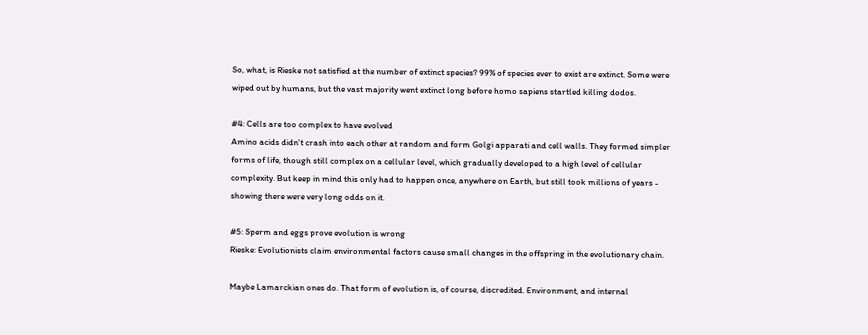So, what, is Rieske not satisfied at the number of extinct species? 99% of species ever to exist are extinct. Some were wiped out by humans, but the vast majority went extinct long before homo sapiens startled killing dodos.

#4: Cells are too complex to have evolved
Amino acids didn't crash into each other at random and form Golgi apparati and cell walls. They formed simpler forms of life, though still complex on a cellular level, which gradually developed to a high level of cellular complexity. But keep in mind this only had to happen once, anywhere on Earth, but still took millions of years - showing there were very long odds on it.

#5: Sperm and eggs prove evolution is wrong
Rieske: Evolutionists claim environmental factors cause small changes in the offspring in the evolutionary chain.

Maybe Lamarckian ones do. That form of evolution is, of course, discredited. Environment, and internal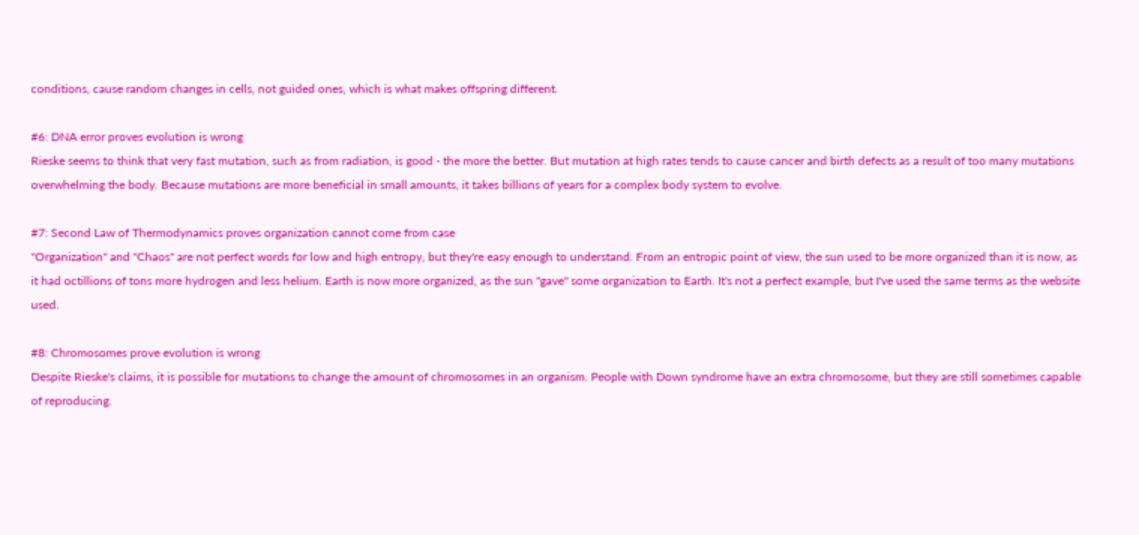conditions, cause random changes in cells, not guided ones, which is what makes offspring different.

#6: DNA error proves evolution is wrong
Rieske seems to think that very fast mutation, such as from radiation, is good - the more the better. But mutation at high rates tends to cause cancer and birth defects as a result of too many mutations overwhelming the body. Because mutations are more beneficial in small amounts, it takes billions of years for a complex body system to evolve.

#7: Second Law of Thermodynamics proves organization cannot come from case
"Organization" and "Chaos" are not perfect words for low and high entropy, but they're easy enough to understand. From an entropic point of view, the sun used to be more organized than it is now, as it had octillions of tons more hydrogen and less helium. Earth is now more organized, as the sun "gave" some organization to Earth. It's not a perfect example, but I've used the same terms as the website used.

#8: Chromosomes prove evolution is wrong
Despite Rieske's claims, it is possible for mutations to change the amount of chromosomes in an organism. People with Down syndrome have an extra chromosome, but they are still sometimes capable of reproducing.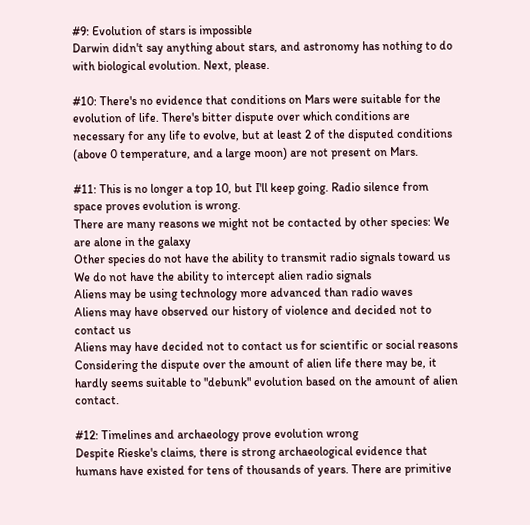#9: Evolution of stars is impossible
Darwin didn't say anything about stars, and astronomy has nothing to do with biological evolution. Next, please.

#10: There's no evidence that conditions on Mars were suitable for the evolution of life. There's bitter dispute over which conditions are necessary for any life to evolve, but at least 2 of the disputed conditions (above 0 temperature, and a large moon) are not present on Mars.

#11: This is no longer a top 10, but I'll keep going. Radio silence from space proves evolution is wrong.
There are many reasons we might not be contacted by other species: We are alone in the galaxy
Other species do not have the ability to transmit radio signals toward us
We do not have the ability to intercept alien radio signals
Aliens may be using technology more advanced than radio waves
Aliens may have observed our history of violence and decided not to contact us
Aliens may have decided not to contact us for scientific or social reasons
Considering the dispute over the amount of alien life there may be, it hardly seems suitable to "debunk" evolution based on the amount of alien contact.

#12: Timelines and archaeology prove evolution wrong
Despite Rieske's claims, there is strong archaeological evidence that humans have existed for tens of thousands of years. There are primitive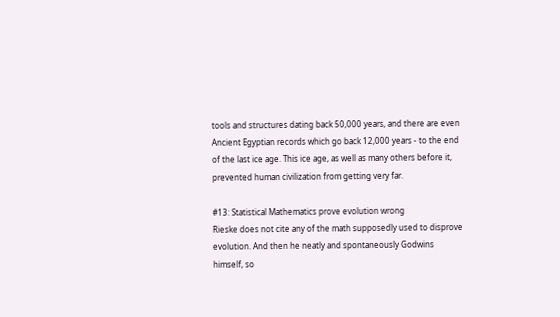tools and structures dating back 50,000 years, and there are even Ancient Egyptian records which go back 12,000 years - to the end of the last ice age. This ice age, as well as many others before it, prevented human civilization from getting very far.

#13: Statistical Mathematics prove evolution wrong
Rieske does not cite any of the math supposedly used to disprove evolution. And then he neatly and spontaneously Godwins himself, so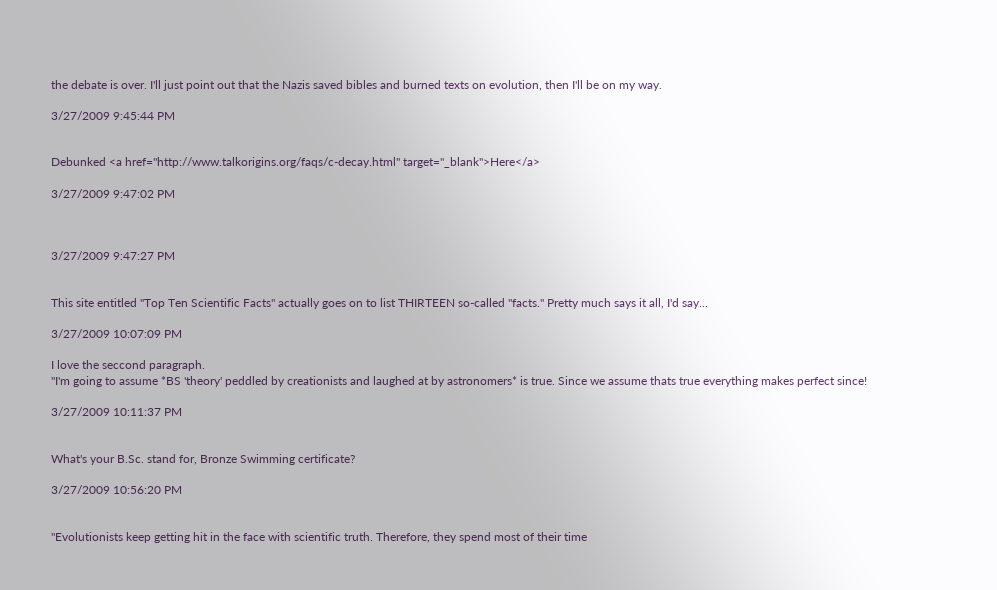the debate is over. I'll just point out that the Nazis saved bibles and burned texts on evolution, then I'll be on my way.

3/27/2009 9:45:44 PM


Debunked <a href="http://www.talkorigins.org/faqs/c-decay.html" target="_blank">Here</a>

3/27/2009 9:47:02 PM



3/27/2009 9:47:27 PM


This site entitled "Top Ten Scientific Facts" actually goes on to list THIRTEEN so-called "facts." Pretty much says it all, I'd say...

3/27/2009 10:07:09 PM

I love the seccond paragraph.
"I'm going to assume *BS 'theory' peddled by creationists and laughed at by astronomers* is true. Since we assume thats true everything makes perfect since!

3/27/2009 10:11:37 PM


What's your B.Sc. stand for, Bronze Swimming certificate?

3/27/2009 10:56:20 PM


"Evolutionists keep getting hit in the face with scientific truth. Therefore, they spend most of their time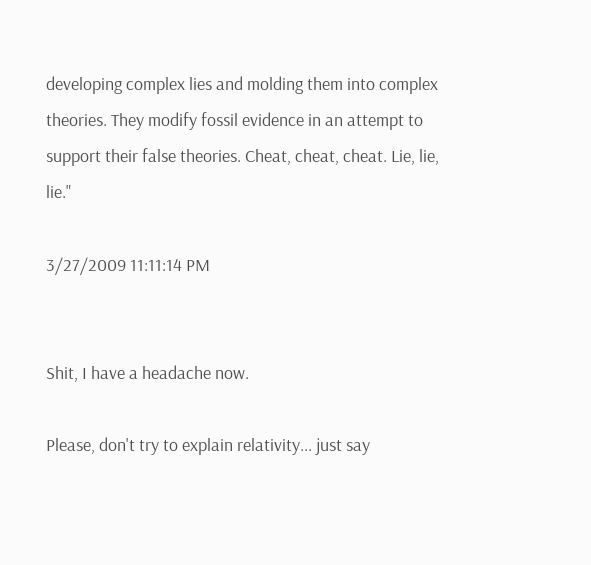developing complex lies and molding them into complex theories. They modify fossil evidence in an attempt to support their false theories. Cheat, cheat, cheat. Lie, lie, lie."

3/27/2009 11:11:14 PM


Shit, I have a headache now.

Please, don't try to explain relativity... just say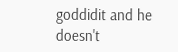goddidit and he doesn't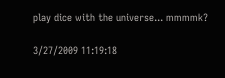play dice with the universe... mmmmk?

3/27/2009 11:19:18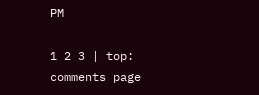PM

1 2 3 | top: comments page